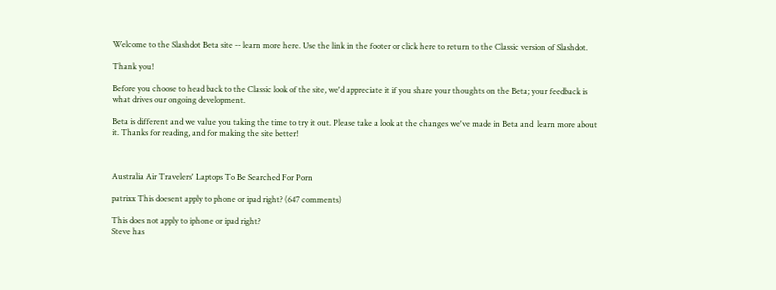Welcome to the Slashdot Beta site -- learn more here. Use the link in the footer or click here to return to the Classic version of Slashdot.

Thank you!

Before you choose to head back to the Classic look of the site, we'd appreciate it if you share your thoughts on the Beta; your feedback is what drives our ongoing development.

Beta is different and we value you taking the time to try it out. Please take a look at the changes we've made in Beta and  learn more about it. Thanks for reading, and for making the site better!



Australia Air Travelers' Laptops To Be Searched For Porn

patrixx This doesent apply to phone or ipad right? (647 comments)

This does not apply to iphone or ipad right?
Steve has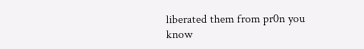liberated them from pr0n you know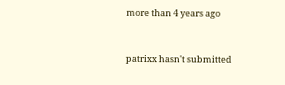more than 4 years ago


patrixx hasn't submitted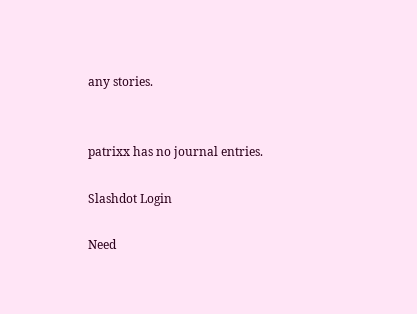any stories.


patrixx has no journal entries.

Slashdot Login

Need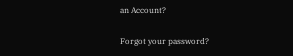an Account?

Forgot your password?